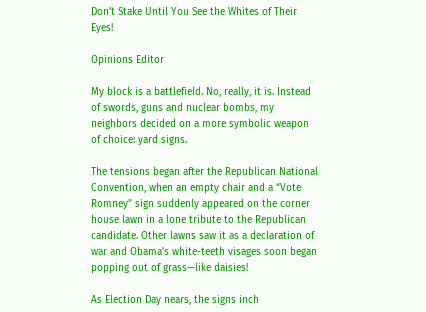Don’t Stake Until You See the Whites of Their Eyes!

Opinions Editor

My block is a battlefield. No, really, it is. Instead of swords, guns and nuclear bombs, my neighbors decided on a more symbolic weapon of choice: yard signs.

The tensions began after the Republican National Convention, when an empty chair and a “Vote Romney” sign suddenly appeared on the corner house lawn in a lone tribute to the Republican candidate. Other lawns saw it as a declaration of war and Obama’s white-teeth visages soon began popping out of grass—like daisies!

As Election Day nears, the signs inch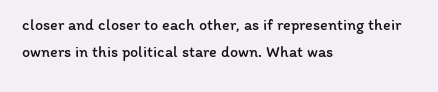closer and closer to each other, as if representing their owners in this political stare down. What was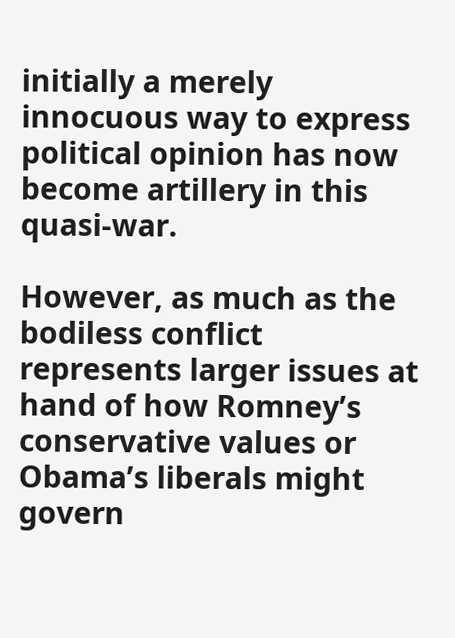initially a merely innocuous way to express political opinion has now become artillery in this quasi-war.

However, as much as the bodiless conflict represents larger issues at hand of how Romney’s conservative values or Obama’s liberals might govern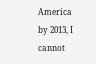America by 2013, I cannot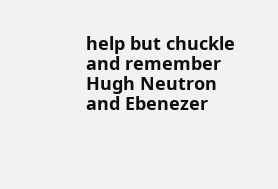help but chuckle and remember Hugh Neutron and Ebenezer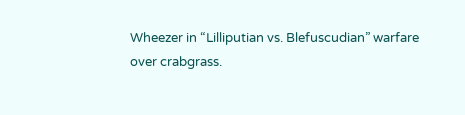Wheezer in “Lilliputian vs. Blefuscudian” warfare over crabgrass.